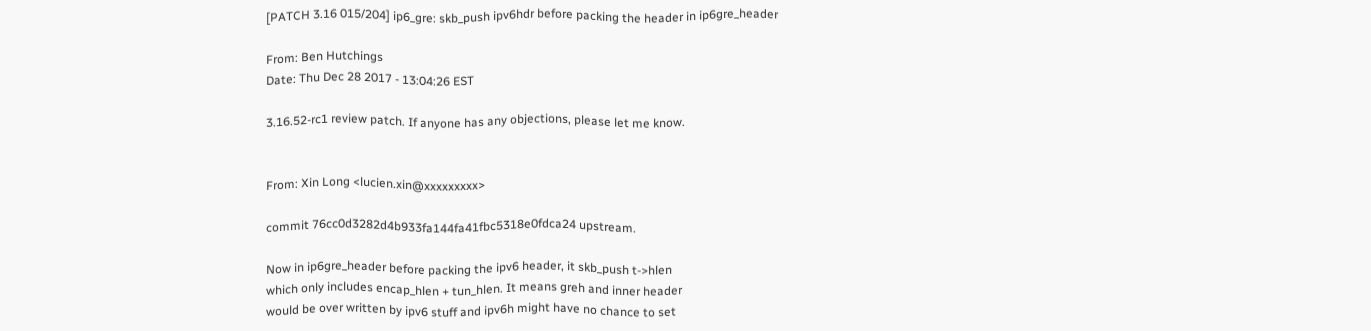[PATCH 3.16 015/204] ip6_gre: skb_push ipv6hdr before packing the header in ip6gre_header

From: Ben Hutchings
Date: Thu Dec 28 2017 - 13:04:26 EST

3.16.52-rc1 review patch. If anyone has any objections, please let me know.


From: Xin Long <lucien.xin@xxxxxxxxx>

commit 76cc0d3282d4b933fa144fa41fbc5318e0fdca24 upstream.

Now in ip6gre_header before packing the ipv6 header, it skb_push t->hlen
which only includes encap_hlen + tun_hlen. It means greh and inner header
would be over written by ipv6 stuff and ipv6h might have no chance to set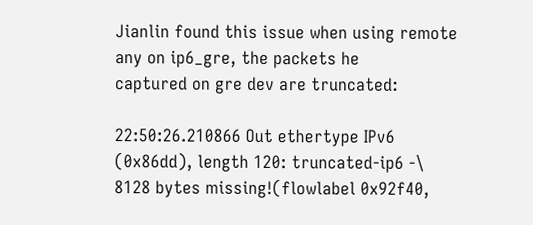Jianlin found this issue when using remote any on ip6_gre, the packets he
captured on gre dev are truncated:

22:50:26.210866 Out ethertype IPv6 (0x86dd), length 120: truncated-ip6 -\
8128 bytes missing!(flowlabel 0x92f40,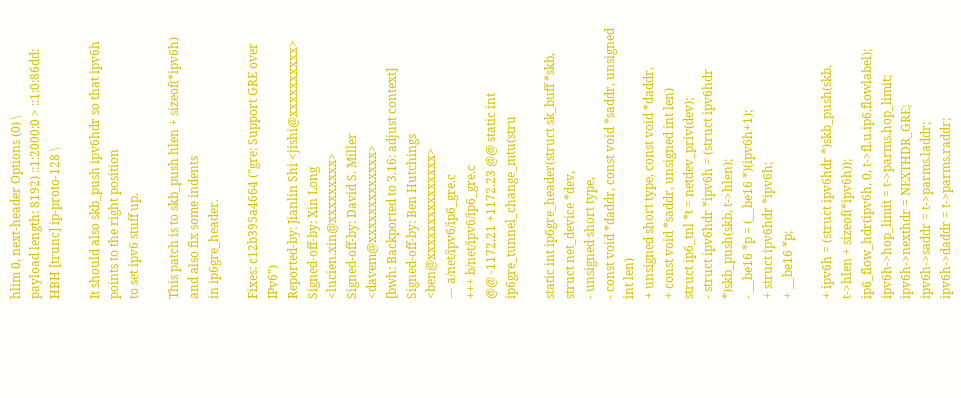hlim 0, next-header Options (0) \
payload length: 8192) ::1:2000:0 > ::1:0:86dd: HBH [trunc] ip-proto-128 \

It should also skb_push ipv6hdr so that ipv6h points to the right position
to set ipv6 stuff up.

This patch is to skb_push hlen + sizeof(*ipv6h) and also fix some indents
in ip6gre_header.

Fixes: c12b395a4664 ("gre: Support GRE over IPv6")
Reported-by: Jianlin Shi <jishi@xxxxxxxxxx>
Signed-off-by: Xin Long <lucien.xin@xxxxxxxxx>
Signed-off-by: David S. Miller <davem@xxxxxxxxxxxxx>
[bwh: Backported to 3.16: adjust context]
Signed-off-by: Ben Hutchings <ben@xxxxxxxxxxxxxxx>
--- a/net/ipv6/ip6_gre.c
+++ b/net/ipv6/ip6_gre.c
@@ -1172,21 +1172,23 @@ static int ip6gre_tunnel_change_mtu(stru

static int ip6gre_header(struct sk_buff *skb, struct net_device *dev,
- unsigned short type,
- const void *daddr, const void *saddr, unsigned int len)
+ unsigned short type, const void *daddr,
+ const void *saddr, unsigned int len)
struct ip6_tnl *t = netdev_priv(dev);
- struct ipv6hdr *ipv6h = (struct ipv6hdr *)skb_push(skb, t->hlen);
- __be16 *p = (__be16 *)(ipv6h+1);
+ struct ipv6hdr *ipv6h;
+ __be16 *p;

+ ipv6h = (struct ipv6hdr *)skb_push(skb, t->hlen + sizeof(*ipv6h));
ip6_flow_hdr(ipv6h, 0, t->fl.u.ip6.flowlabel);
ipv6h->hop_limit = t->parms.hop_limit;
ipv6h->nexthdr = NEXTHDR_GRE;
ipv6h->saddr = t->parms.laddr;
ipv6h->daddr = t->parms.raddr;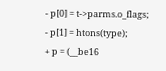- p[0] = t->parms.o_flags;
- p[1] = htons(type);
+ p = (__be16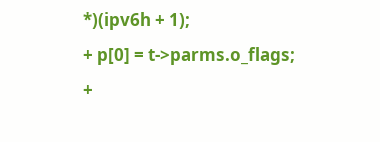*)(ipv6h + 1);
+ p[0] = t->parms.o_flags;
+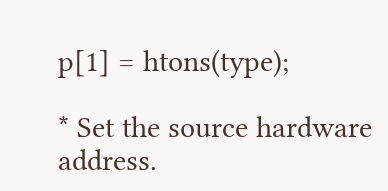p[1] = htons(type);

* Set the source hardware address.